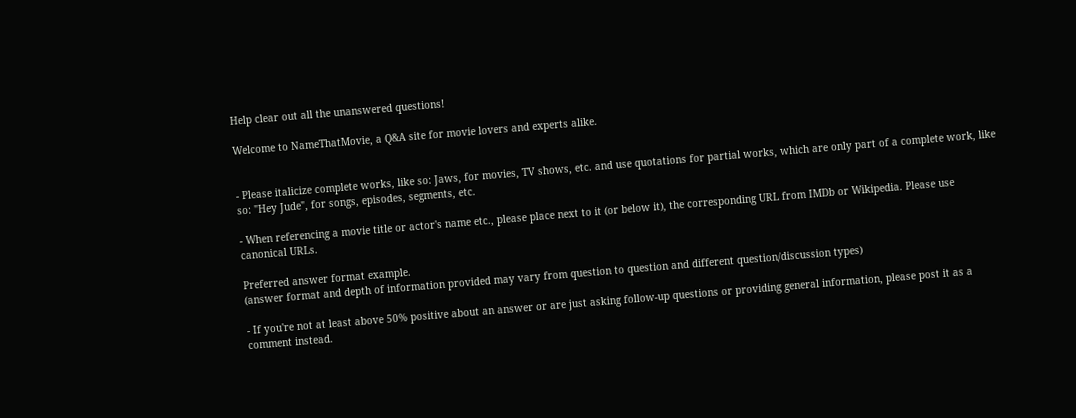Help clear out all the unanswered questions!

Welcome to NameThatMovie, a Q&A site for movie lovers and experts alike.


- Please italicize complete works, like so: Jaws, for movies, TV shows, etc. and use quotations for partial works, which are only part of a complete work, like so: "Hey Jude", for songs, episodes, segments, etc.

- When referencing a movie title or actor's name etc., please place next to it (or below it), the corresponding URL from IMDb or Wikipedia. Please use canonical URLs.

Preferred answer format example.
(answer format and depth of information provided may vary from question to question and different question/discussion types)

- If you're not at least above 50% positive about an answer or are just asking follow-up questions or providing general information, please post it as a comment instead.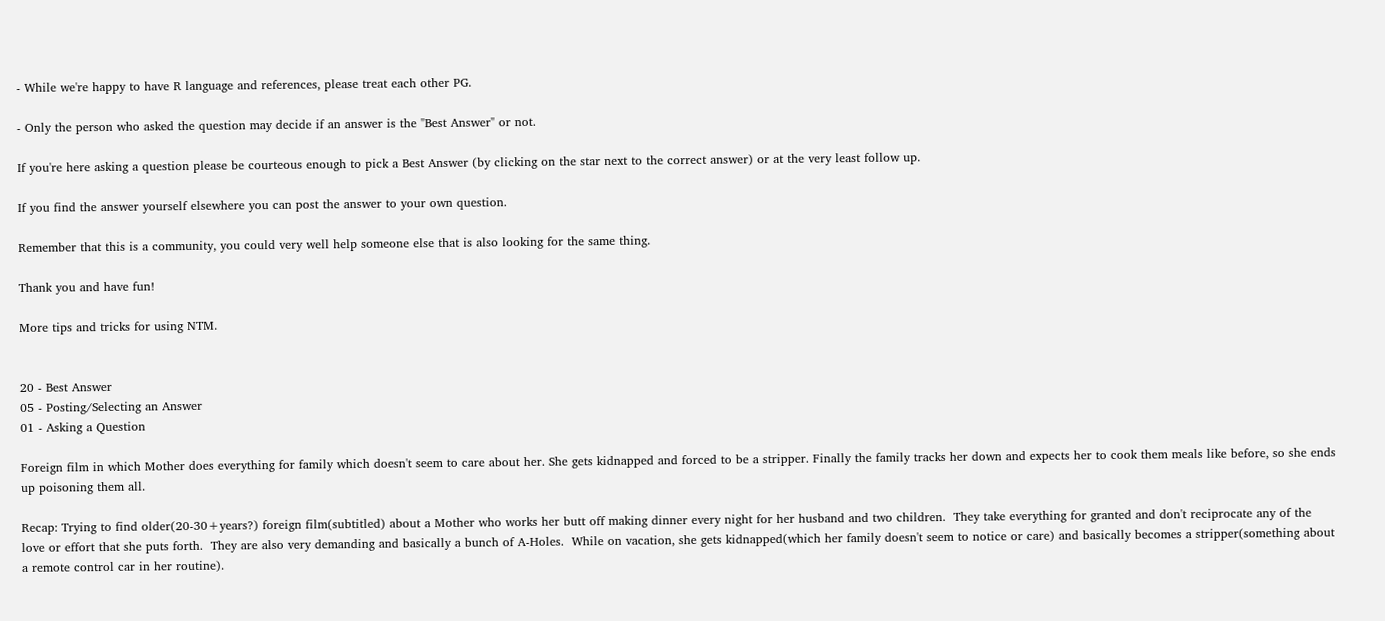- While we're happy to have R language and references, please treat each other PG.

- Only the person who asked the question may decide if an answer is the "Best Answer" or not.

If you're here asking a question please be courteous enough to pick a Best Answer (by clicking on the star next to the correct answer) or at the very least follow up.

If you find the answer yourself elsewhere you can post the answer to your own question.

Remember that this is a community, you could very well help someone else that is also looking for the same thing.

Thank you and have fun!

More tips and tricks for using NTM.


20 - Best Answer
05 - Posting/Selecting an Answer
01 - Asking a Question

Foreign film in which Mother does everything for family which doesn't seem to care about her. She gets kidnapped and forced to be a stripper. Finally the family tracks her down and expects her to cook them meals like before, so she ends up poisoning them all.

Recap: Trying to find older(20-30+years?) foreign film(subtitled) about a Mother who works her butt off making dinner every night for her husband and two children.  They take everything for granted and don't reciprocate any of the love or effort that she puts forth.  They are also very demanding and basically a bunch of A-Holes.  While on vacation, she gets kidnapped(which her family doesn't seem to notice or care) and basically becomes a stripper(something about a remote control car in her routine).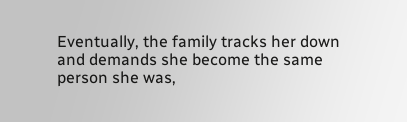Eventually, the family tracks her down and demands she become the same person she was,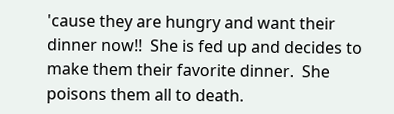'cause they are hungry and want their dinner now!!  She is fed up and decides to make them their favorite dinner.  She poisons them all to death.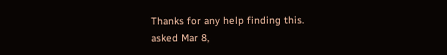Thanks for any help finding this.
asked Mar 8,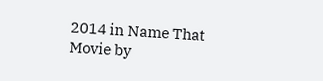2014 in Name That Movie by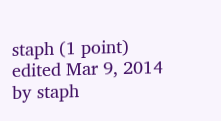staph (1 point)
edited Mar 9, 2014 by staph